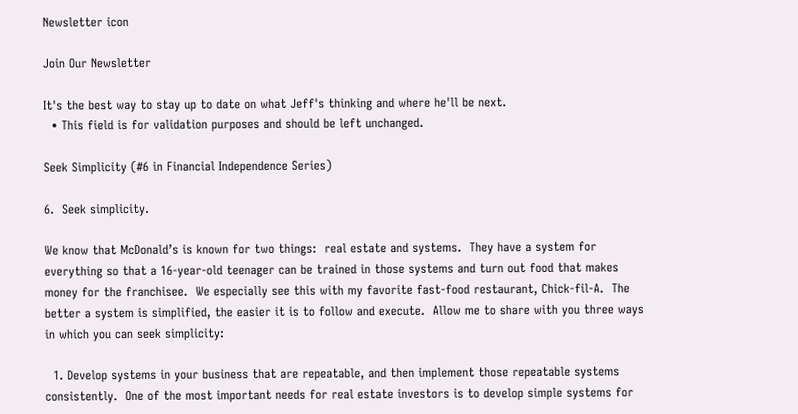Newsletter icon

Join Our Newsletter

It's the best way to stay up to date on what Jeff's thinking and where he'll be next.
  • This field is for validation purposes and should be left unchanged.

Seek Simplicity (#6 in Financial Independence Series)

6.  Seek simplicity.

We know that McDonald’s is known for two things:  real estate and systems.  They have a system for everything so that a 16-year-old teenager can be trained in those systems and turn out food that makes money for the franchisee.  We especially see this with my favorite fast-food restaurant, Chick-fil-A.  The better a system is simplified, the easier it is to follow and execute.  Allow me to share with you three ways in which you can seek simplicity:

  1. Develop systems in your business that are repeatable, and then implement those repeatable systems consistently.  One of the most important needs for real estate investors is to develop simple systems for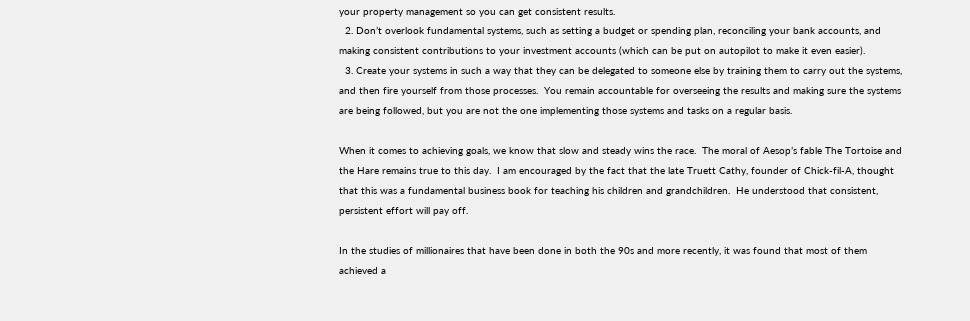your property management so you can get consistent results.
  2. Don’t overlook fundamental systems, such as setting a budget or spending plan, reconciling your bank accounts, and making consistent contributions to your investment accounts (which can be put on autopilot to make it even easier).
  3. Create your systems in such a way that they can be delegated to someone else by training them to carry out the systems, and then fire yourself from those processes.  You remain accountable for overseeing the results and making sure the systems are being followed, but you are not the one implementing those systems and tasks on a regular basis.

When it comes to achieving goals, we know that slow and steady wins the race.  The moral of Aesop’s fable The Tortoise and the Hare remains true to this day.  I am encouraged by the fact that the late Truett Cathy, founder of Chick-fil-A, thought that this was a fundamental business book for teaching his children and grandchildren.  He understood that consistent, persistent effort will pay off.

In the studies of millionaires that have been done in both the 90s and more recently, it was found that most of them achieved a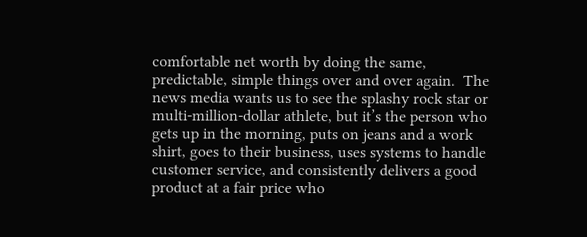comfortable net worth by doing the same, predictable, simple things over and over again.  The news media wants us to see the splashy rock star or multi-million-dollar athlete, but it’s the person who gets up in the morning, puts on jeans and a work shirt, goes to their business, uses systems to handle customer service, and consistently delivers a good product at a fair price who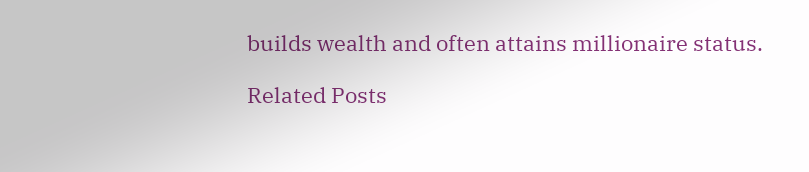builds wealth and often attains millionaire status.

Related Posts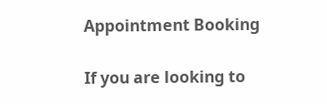Appointment Booking

If you are looking to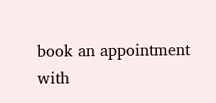book an appointment with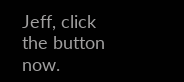Jeff, click the button now.